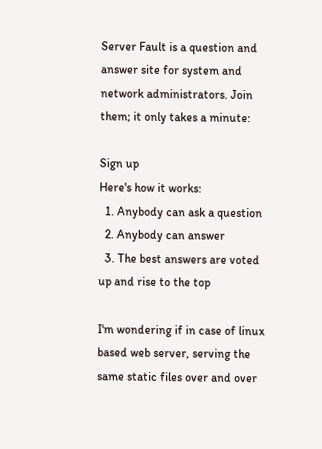Server Fault is a question and answer site for system and network administrators. Join them; it only takes a minute:

Sign up
Here's how it works:
  1. Anybody can ask a question
  2. Anybody can answer
  3. The best answers are voted up and rise to the top

I'm wondering if in case of linux based web server, serving the same static files over and over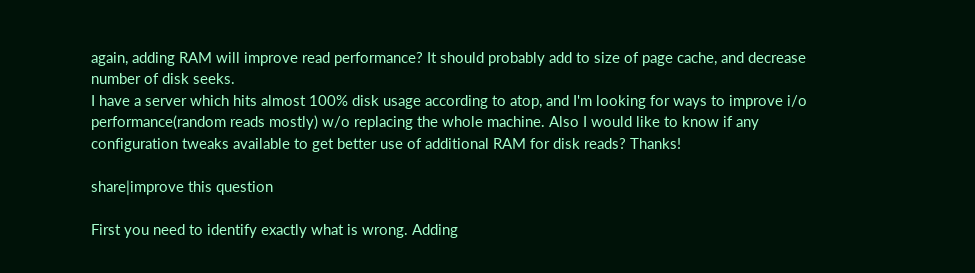again, adding RAM will improve read performance? It should probably add to size of page cache, and decrease number of disk seeks.
I have a server which hits almost 100% disk usage according to atop, and I'm looking for ways to improve i/o performance(random reads mostly) w/o replacing the whole machine. Also I would like to know if any configuration tweaks available to get better use of additional RAM for disk reads? Thanks!

share|improve this question

First you need to identify exactly what is wrong. Adding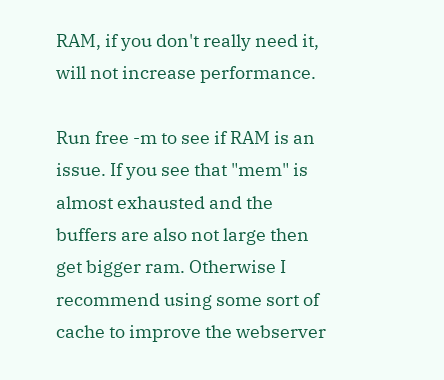RAM, if you don't really need it, will not increase performance.

Run free -m to see if RAM is an issue. If you see that "mem" is almost exhausted and the buffers are also not large then get bigger ram. Otherwise I recommend using some sort of cache to improve the webserver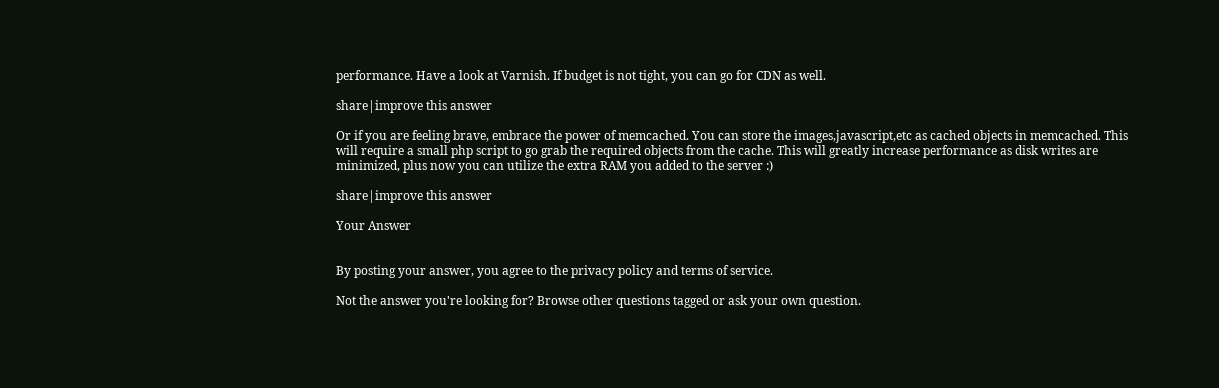performance. Have a look at Varnish. If budget is not tight, you can go for CDN as well.

share|improve this answer

Or if you are feeling brave, embrace the power of memcached. You can store the images,javascript,etc as cached objects in memcached. This will require a small php script to go grab the required objects from the cache. This will greatly increase performance as disk writes are minimized, plus now you can utilize the extra RAM you added to the server :)

share|improve this answer

Your Answer


By posting your answer, you agree to the privacy policy and terms of service.

Not the answer you're looking for? Browse other questions tagged or ask your own question.